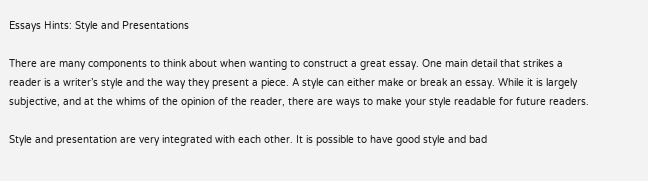Essays Hints: Style and Presentations

There are many components to think about when wanting to construct a great essay. One main detail that strikes a reader is a writer’s style and the way they present a piece. A style can either make or break an essay. While it is largely subjective, and at the whims of the opinion of the reader, there are ways to make your style readable for future readers.

Style and presentation are very integrated with each other. It is possible to have good style and bad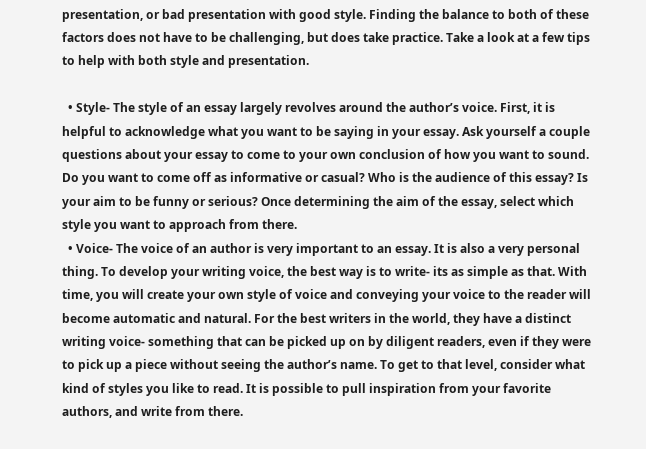presentation, or bad presentation with good style. Finding the balance to both of these factors does not have to be challenging, but does take practice. Take a look at a few tips to help with both style and presentation.

  • Style- The style of an essay largely revolves around the author’s voice. First, it is helpful to acknowledge what you want to be saying in your essay. Ask yourself a couple questions about your essay to come to your own conclusion of how you want to sound. Do you want to come off as informative or casual? Who is the audience of this essay? Is your aim to be funny or serious? Once determining the aim of the essay, select which style you want to approach from there.
  • Voice- The voice of an author is very important to an essay. It is also a very personal thing. To develop your writing voice, the best way is to write- its as simple as that. With time, you will create your own style of voice and conveying your voice to the reader will become automatic and natural. For the best writers in the world, they have a distinct writing voice- something that can be picked up on by diligent readers, even if they were to pick up a piece without seeing the author’s name. To get to that level, consider what kind of styles you like to read. It is possible to pull inspiration from your favorite authors, and write from there.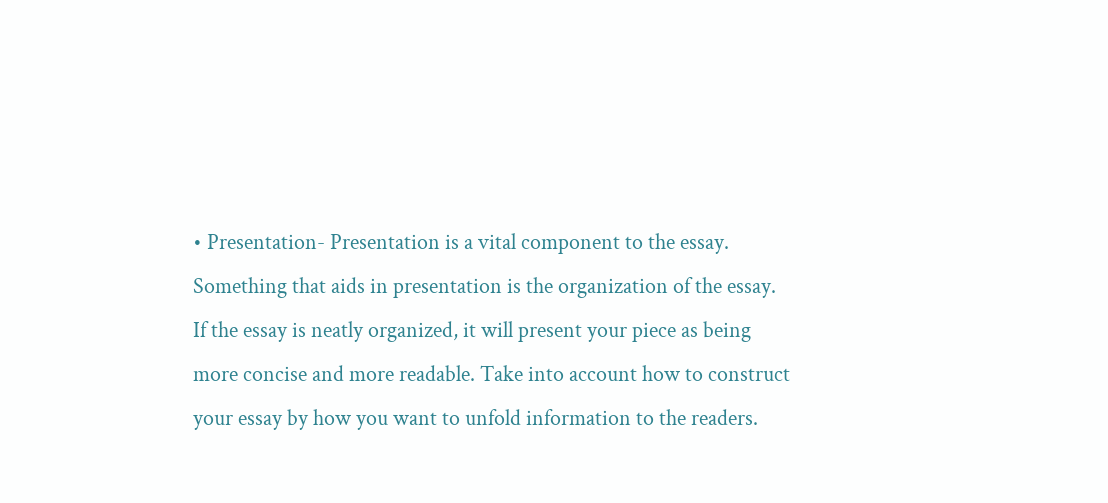• Presentation- Presentation is a vital component to the essay. Something that aids in presentation is the organization of the essay. If the essay is neatly organized, it will present your piece as being more concise and more readable. Take into account how to construct your essay by how you want to unfold information to the readers.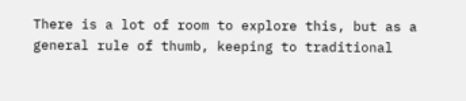There is a lot of room to explore this, but as a general rule of thumb, keeping to traditional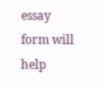essay form will help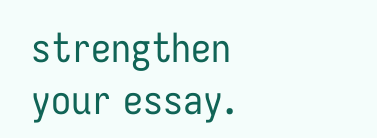strengthen your essay.